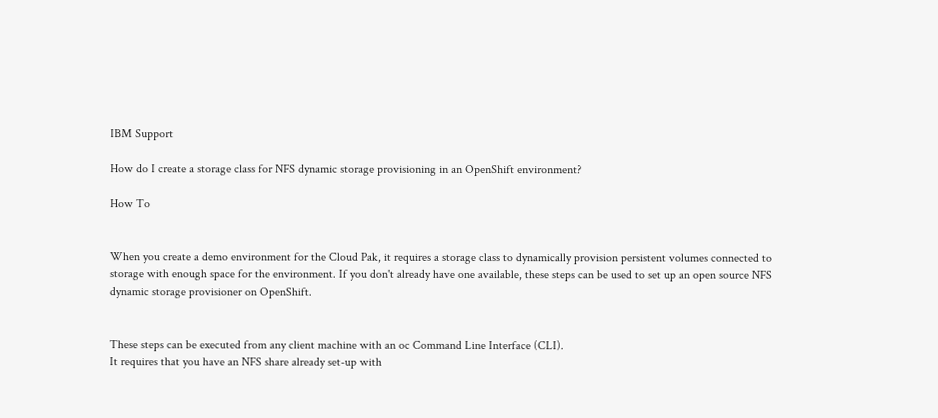IBM Support

How do I create a storage class for NFS dynamic storage provisioning in an OpenShift environment?

How To


When you create a demo environment for the Cloud Pak, it requires a storage class to dynamically provision persistent volumes connected to storage with enough space for the environment. If you don't already have one available, these steps can be used to set up an open source NFS dynamic storage provisioner on OpenShift.


These steps can be executed from any client machine with an oc Command Line Interface (CLI).
It requires that you have an NFS share already set-up with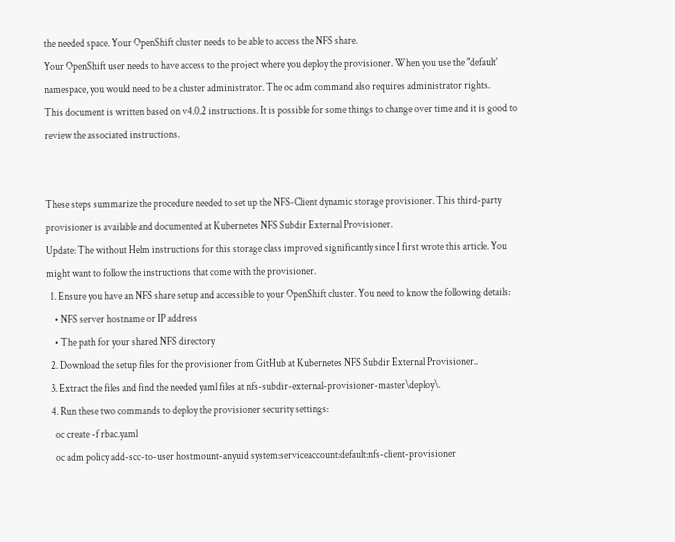the needed space. Your OpenShift cluster needs to be able to access the NFS share.
Your OpenShift user needs to have access to the project where you deploy the provisioner. When you use the "default' namespace, you would need to be a cluster administrator. The oc adm command also requires administrator rights.
This document is written based on v4.0.2 instructions. It is possible for some things to change over time and it is good to review the associated instructions.


These steps summarize the procedure needed to set up the NFS-Client dynamic storage provisioner. This third-party provisioner is available and documented at Kubernetes NFS Subdir External Provisioner.
Update: The without Helm instructions for this storage class improved significantly since I first wrote this article. You might want to follow the instructions that come with the provisioner.
  1. Ensure you have an NFS share setup and accessible to your OpenShift cluster. You need to know the following details:
    • NFS server hostname or IP address
    • The path for your shared NFS directory
  2. Download the setup files for the provisioner from GitHub at Kubernetes NFS Subdir External Provisioner..
  3. Extract the files and find the needed yaml files at nfs-subdir-external-provisioner-master\deploy\.
  4. Run these two commands to deploy the provisioner security settings:
    oc create -f rbac.yaml
    oc adm policy add-scc-to-user hostmount-anyuid system:serviceaccount:default:nfs-client-provisioner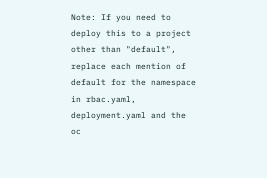Note: If you need to deploy this to a project other than "default", replace each mention of default for the namespace in rbac.yaml, deployment.yaml and the oc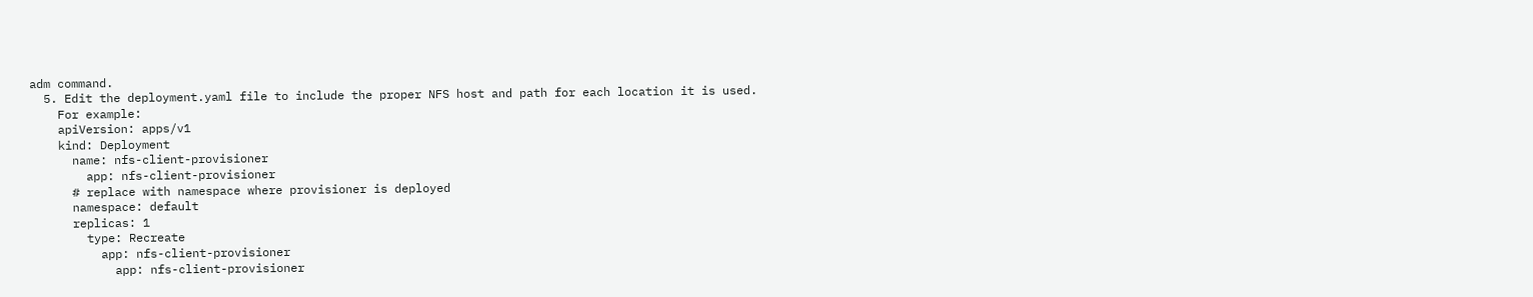adm command.
  5. Edit the deployment.yaml file to include the proper NFS host and path for each location it is used.
    For example:
    apiVersion: apps/v1
    kind: Deployment
      name: nfs-client-provisioner
        app: nfs-client-provisioner
      # replace with namespace where provisioner is deployed
      namespace: default
      replicas: 1
        type: Recreate
          app: nfs-client-provisioner
            app: nfs-client-provisioner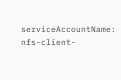serviceAccountName: nfs-client-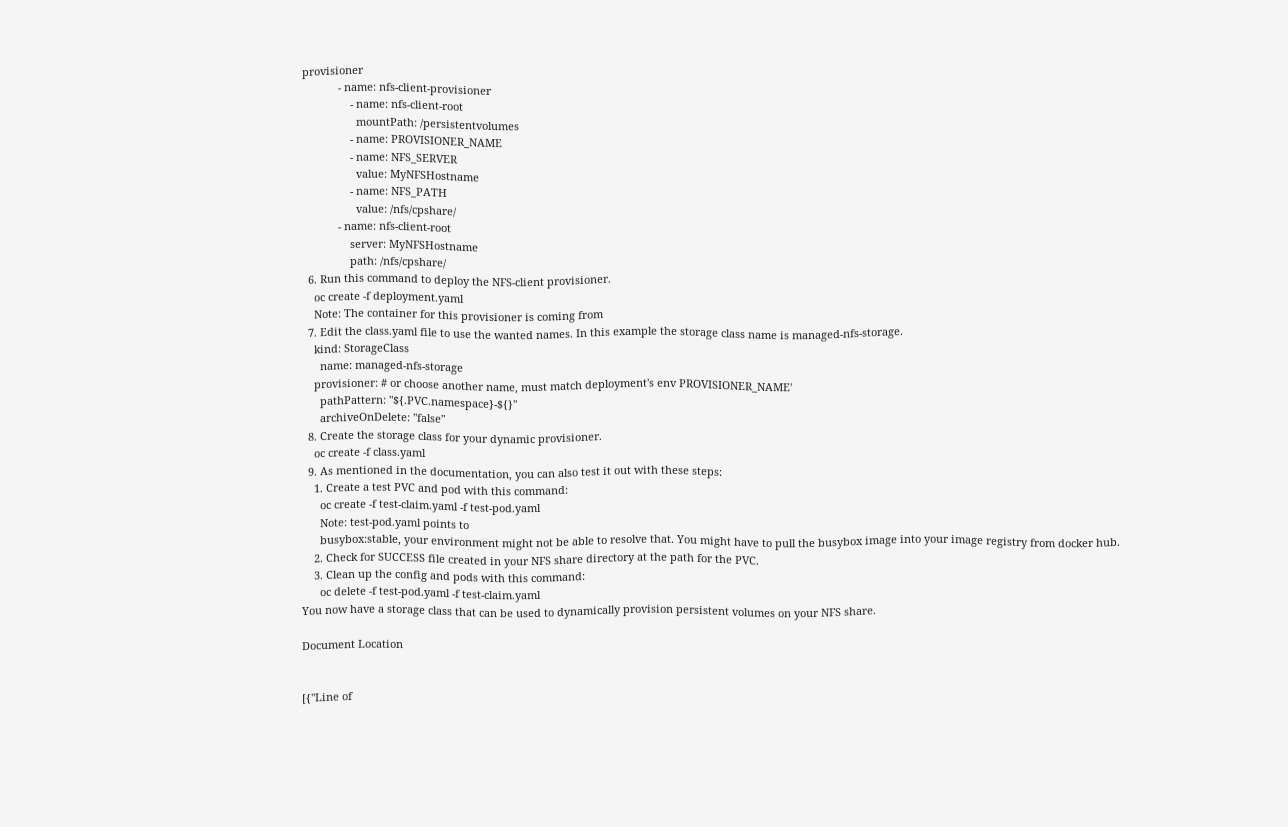provisioner
            - name: nfs-client-provisioner
                - name: nfs-client-root
                  mountPath: /persistentvolumes
                - name: PROVISIONER_NAME
                - name: NFS_SERVER
                  value: MyNFSHostname
                - name: NFS_PATH
                  value: /nfs/cpshare/
            - name: nfs-client-root
                server: MyNFSHostname
                path: /nfs/cpshare/
  6. Run this command to deploy the NFS-client provisioner.
    oc create -f deployment.yaml
    Note: The container for this provisioner is coming from
  7. Edit the class.yaml file to use the wanted names. In this example the storage class name is managed-nfs-storage.
    kind: StorageClass
      name: managed-nfs-storage
    provisioner: # or choose another name, must match deployment's env PROVISIONER_NAME'
      pathPattern: "${.PVC.namespace}-${}"
      archiveOnDelete: "false"
  8. Create the storage class for your dynamic provisioner.
    oc create -f class.yaml
  9. As mentioned in the documentation, you can also test it out with these steps:
    1. Create a test PVC and pod with this command:
      oc create -f test-claim.yaml -f test-pod.yaml
      Note: test-pod.yaml points to
      busybox:stable, your environment might not be able to resolve that. You might have to pull the busybox image into your image registry from docker hub.
    2. Check for SUCCESS file created in your NFS share directory at the path for the PVC.
    3. Clean up the config and pods with this command:
      oc delete -f test-pod.yaml -f test-claim.yaml
You now have a storage class that can be used to dynamically provision persistent volumes on your NFS share.

Document Location


[{"Line of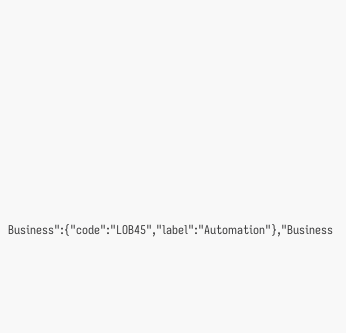Business":{"code":"LOB45","label":"Automation"},"Business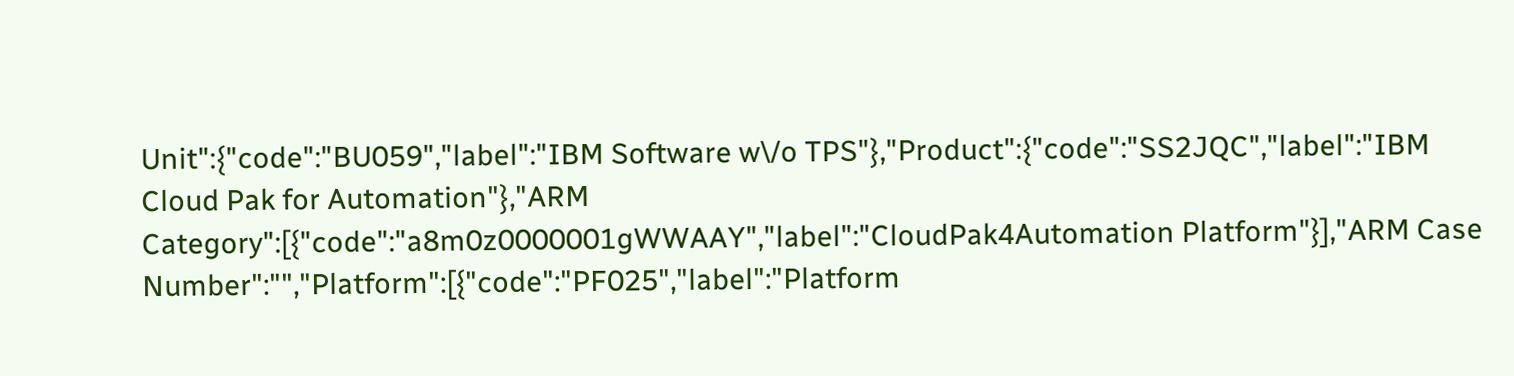Unit":{"code":"BU059","label":"IBM Software w\/o TPS"},"Product":{"code":"SS2JQC","label":"IBM Cloud Pak for Automation"},"ARM Category":[{"code":"a8m0z0000001gWWAAY","label":"CloudPak4Automation Platform"}],"ARM Case Number":"","Platform":[{"code":"PF025","label":"Platform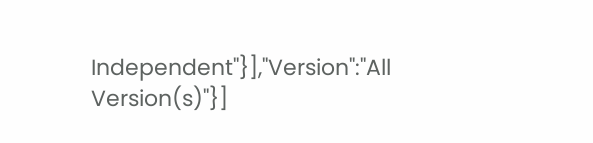Independent"}],"Version":"All Version(s)"}]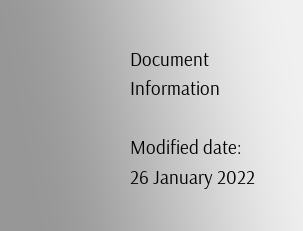Document Information

Modified date:
26 January 2022